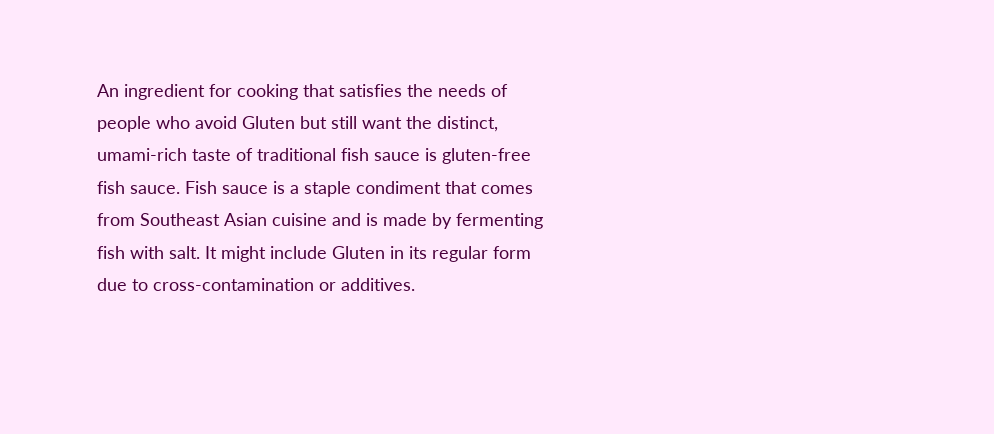An ingredient for cooking that satisfies the needs of people who avoid Gluten but still want the distinct, umami-rich taste of traditional fish sauce is gluten-free fish sauce. Fish sauce is a staple condiment that comes from Southeast Asian cuisine and is made by fermenting fish with salt. It might include Gluten in its regular form due to cross-contamination or additives.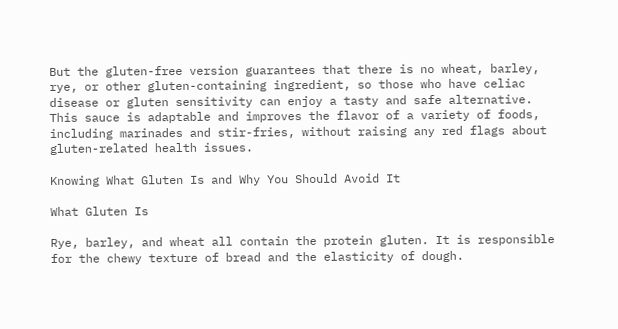But the gluten-free version guarantees that there is no wheat, barley, rye, or other gluten-containing ingredient, so those who have celiac disease or gluten sensitivity can enjoy a tasty and safe alternative. This sauce is adaptable and improves the flavor of a variety of foods, including marinades and stir-fries, without raising any red flags about gluten-related health issues.

Knowing What Gluten Is and Why You Should Avoid It

What Gluten Is

Rye, barley, and wheat all contain the protein gluten. It is responsible for the chewy texture of bread and the elasticity of dough.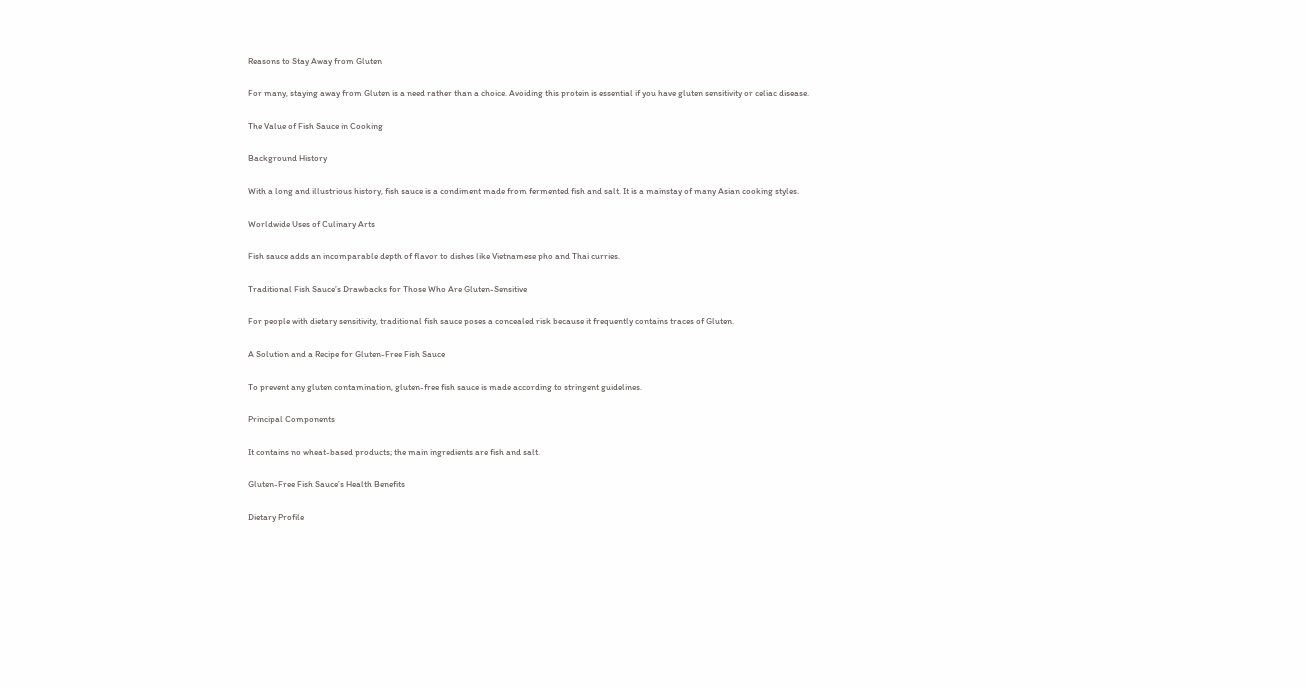Reasons to Stay Away from Gluten

For many, staying away from Gluten is a need rather than a choice. Avoiding this protein is essential if you have gluten sensitivity or celiac disease.

The Value of Fish Sauce in Cooking

Background History

With a long and illustrious history, fish sauce is a condiment made from fermented fish and salt. It is a mainstay of many Asian cooking styles.

Worldwide Uses of Culinary Arts

Fish sauce adds an incomparable depth of flavor to dishes like Vietnamese pho and Thai curries.

Traditional Fish Sauce’s Drawbacks for Those Who Are Gluten-Sensitive

For people with dietary sensitivity, traditional fish sauce poses a concealed risk because it frequently contains traces of Gluten.

A Solution and a Recipe for Gluten-Free Fish Sauce

To prevent any gluten contamination, gluten-free fish sauce is made according to stringent guidelines.

Principal Components

It contains no wheat-based products; the main ingredients are fish and salt.

Gluten-Free Fish Sauce’s Health Benefits

Dietary Profile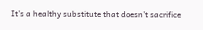It’s a healthy substitute that doesn’t sacrifice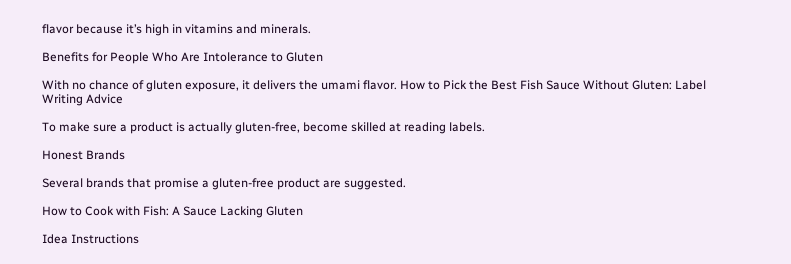flavor because it’s high in vitamins and minerals.

Benefits for People Who Are Intolerance to Gluten

With no chance of gluten exposure, it delivers the umami flavor. How to Pick the Best Fish Sauce Without Gluten: Label Writing Advice

To make sure a product is actually gluten-free, become skilled at reading labels.

Honest Brands

Several brands that promise a gluten-free product are suggested.

How to Cook with Fish: A Sauce Lacking Gluten

Idea Instructions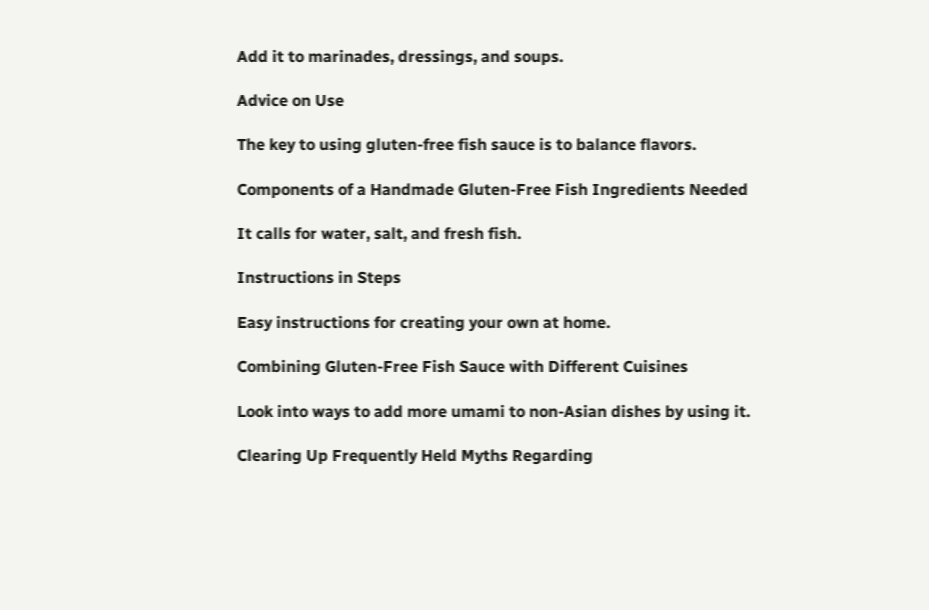Add it to marinades, dressings, and soups.

Advice on Use

The key to using gluten-free fish sauce is to balance flavors.

Components of a Handmade Gluten-Free Fish Ingredients Needed

It calls for water, salt, and fresh fish.

Instructions in Steps

Easy instructions for creating your own at home.

Combining Gluten-Free Fish Sauce with Different Cuisines

Look into ways to add more umami to non-Asian dishes by using it.

Clearing Up Frequently Held Myths Regarding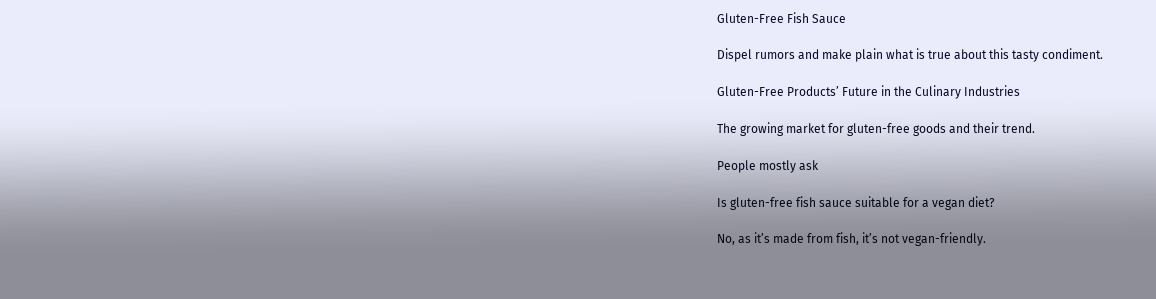Gluten-Free Fish Sauce

Dispel rumors and make plain what is true about this tasty condiment.

Gluten-Free Products’ Future in the Culinary Industries

The growing market for gluten-free goods and their trend.

People mostly ask

Is gluten-free fish sauce suitable for a vegan diet?

No, as it’s made from fish, it’s not vegan-friendly.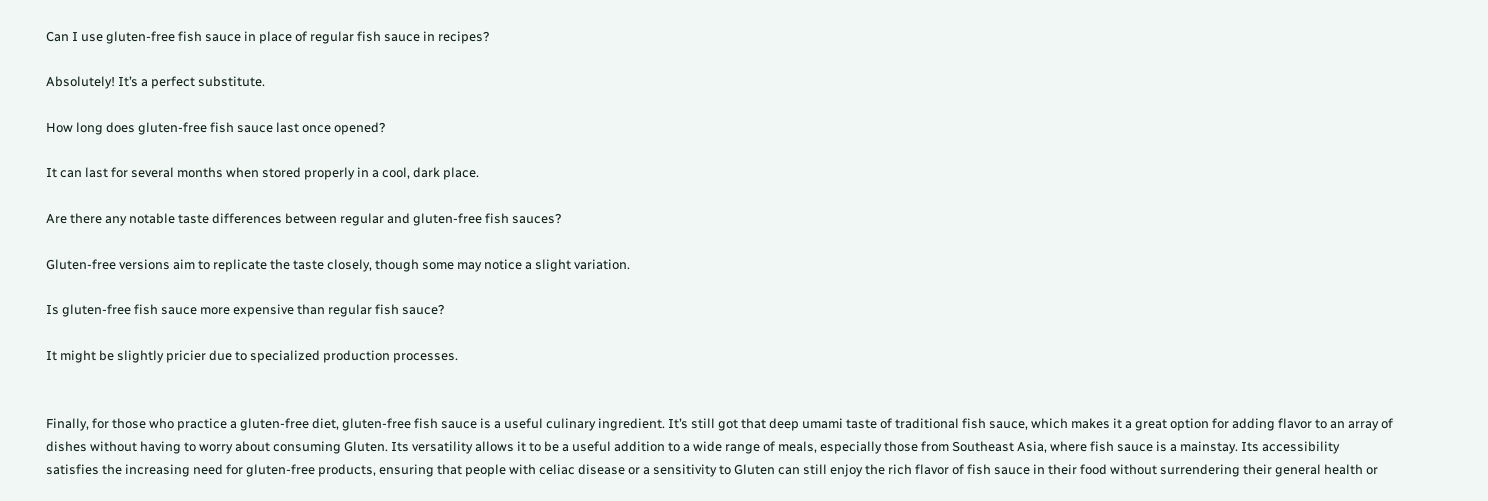Can I use gluten-free fish sauce in place of regular fish sauce in recipes?

Absolutely! It’s a perfect substitute.

How long does gluten-free fish sauce last once opened?

It can last for several months when stored properly in a cool, dark place.

Are there any notable taste differences between regular and gluten-free fish sauces?

Gluten-free versions aim to replicate the taste closely, though some may notice a slight variation.

Is gluten-free fish sauce more expensive than regular fish sauce?

It might be slightly pricier due to specialized production processes.


Finally, for those who practice a gluten-free diet, gluten-free fish sauce is a useful culinary ingredient. It’s still got that deep umami taste of traditional fish sauce, which makes it a great option for adding flavor to an array of dishes without having to worry about consuming Gluten. Its versatility allows it to be a useful addition to a wide range of meals, especially those from Southeast Asia, where fish sauce is a mainstay. Its accessibility satisfies the increasing need for gluten-free products, ensuring that people with celiac disease or a sensitivity to Gluten can still enjoy the rich flavor of fish sauce in their food without surrendering their general health or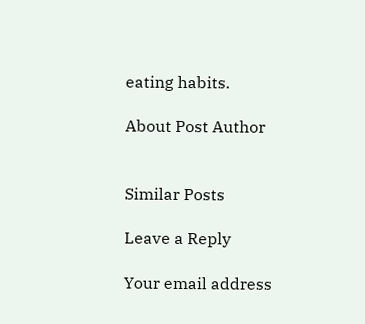eating habits.

About Post Author


Similar Posts

Leave a Reply

Your email address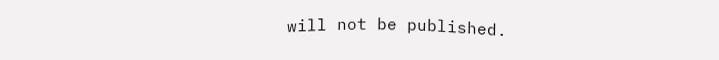will not be published.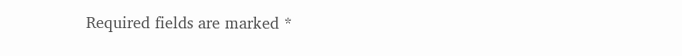Required fields are marked *